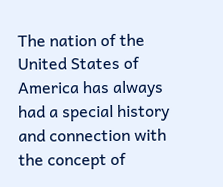The nation of the United States of America has always had a special history and connection with the concept of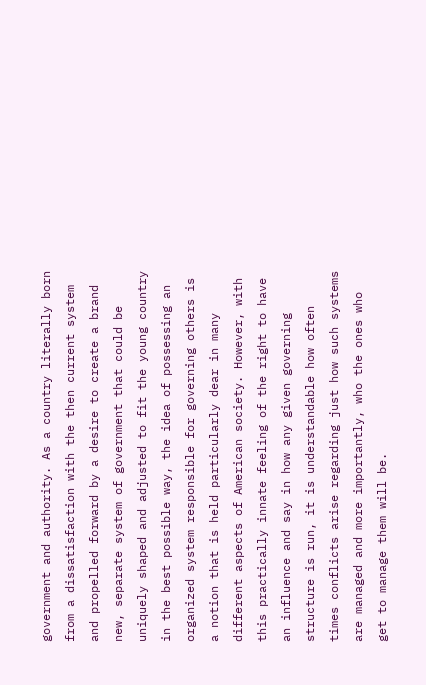government and authority. As a country literally born from a dissatisfaction with the then current system and propelled forward by a desire to create a brand new, separate system of government that could be uniquely shaped and adjusted to fit the young country in the best possible way, the idea of possessing an organized system responsible for governing others is a notion that is held particularly dear in many different aspects of American society. However, with this practically innate feeling of the right to have an influence and say in how any given governing structure is run, it is understandable how often times conflicts arise regarding just how such systems are managed and more importantly, who the ones who get to manage them will be.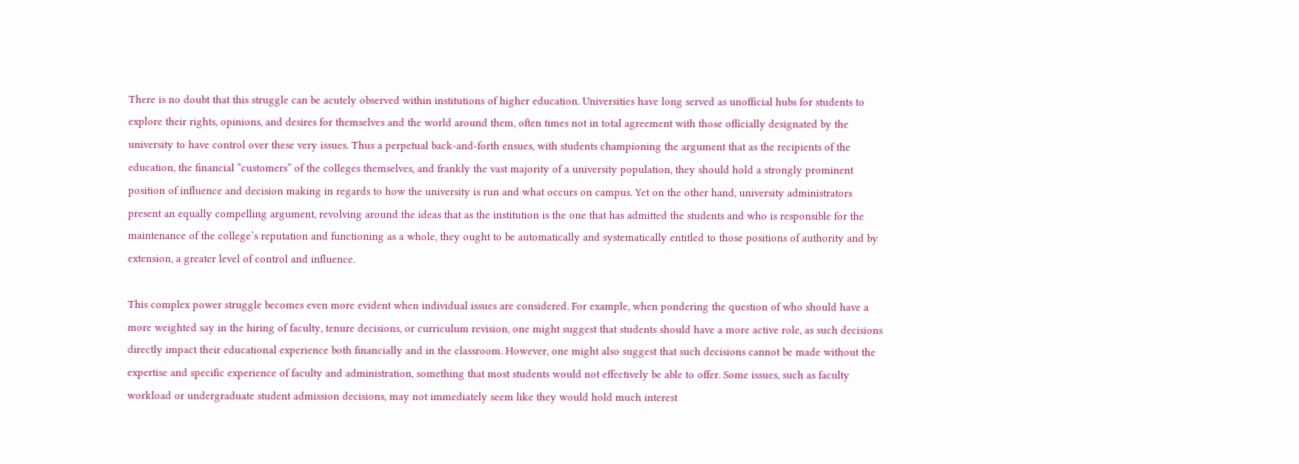There is no doubt that this struggle can be acutely observed within institutions of higher education. Universities have long served as unofficial hubs for students to explore their rights, opinions, and desires for themselves and the world around them, often times not in total agreement with those officially designated by the university to have control over these very issues. Thus a perpetual back-and-forth ensues, with students championing the argument that as the recipients of the education, the financial “customers” of the colleges themselves, and frankly the vast majority of a university population, they should hold a strongly prominent position of influence and decision making in regards to how the university is run and what occurs on campus. Yet on the other hand, university administrators present an equally compelling argument, revolving around the ideas that as the institution is the one that has admitted the students and who is responsible for the maintenance of the college’s reputation and functioning as a whole, they ought to be automatically and systematically entitled to those positions of authority and by extension, a greater level of control and influence.

This complex power struggle becomes even more evident when individual issues are considered. For example, when pondering the question of who should have a more weighted say in the hiring of faculty, tenure decisions, or curriculum revision, one might suggest that students should have a more active role, as such decisions directly impact their educational experience both financially and in the classroom. However, one might also suggest that such decisions cannot be made without the expertise and specific experience of faculty and administration, something that most students would not effectively be able to offer. Some issues, such as faculty workload or undergraduate student admission decisions, may not immediately seem like they would hold much interest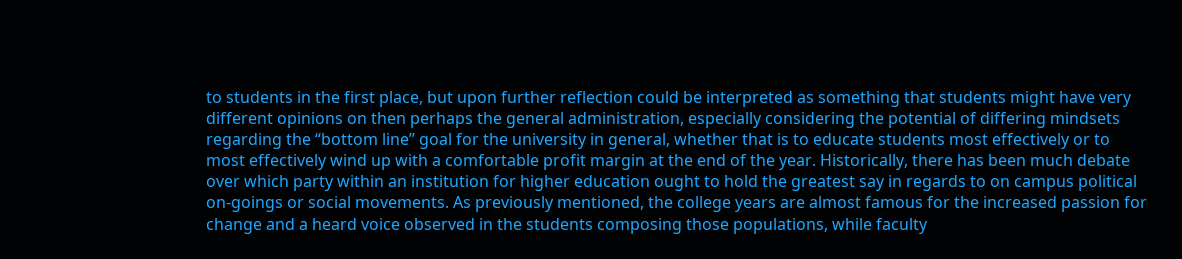to students in the first place, but upon further reflection could be interpreted as something that students might have very different opinions on then perhaps the general administration, especially considering the potential of differing mindsets regarding the “bottom line” goal for the university in general, whether that is to educate students most effectively or to most effectively wind up with a comfortable profit margin at the end of the year. Historically, there has been much debate over which party within an institution for higher education ought to hold the greatest say in regards to on campus political on-goings or social movements. As previously mentioned, the college years are almost famous for the increased passion for change and a heard voice observed in the students composing those populations, while faculty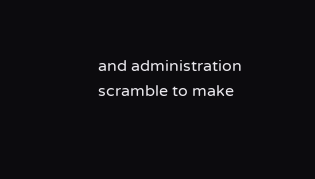and administration scramble to make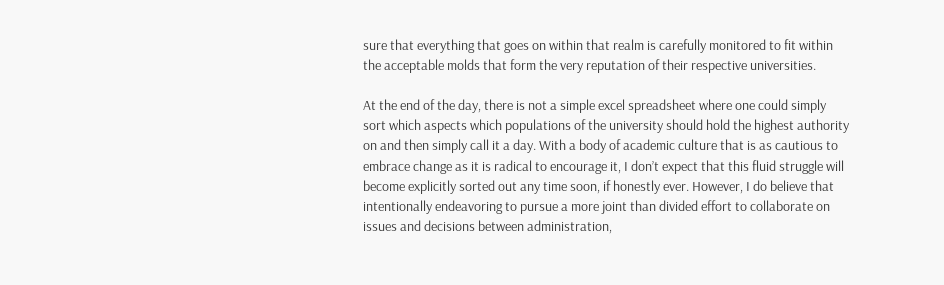sure that everything that goes on within that realm is carefully monitored to fit within the acceptable molds that form the very reputation of their respective universities.

At the end of the day, there is not a simple excel spreadsheet where one could simply sort which aspects which populations of the university should hold the highest authority on and then simply call it a day. With a body of academic culture that is as cautious to embrace change as it is radical to encourage it, I don’t expect that this fluid struggle will become explicitly sorted out any time soon, if honestly ever. However, I do believe that intentionally endeavoring to pursue a more joint than divided effort to collaborate on issues and decisions between administration,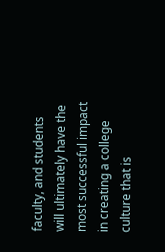faculty, and students will ultimately have the most successful impact in creating a college culture that is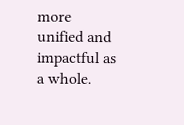more unified and impactful as a whole.